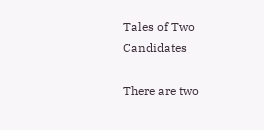Tales of Two Candidates

There are two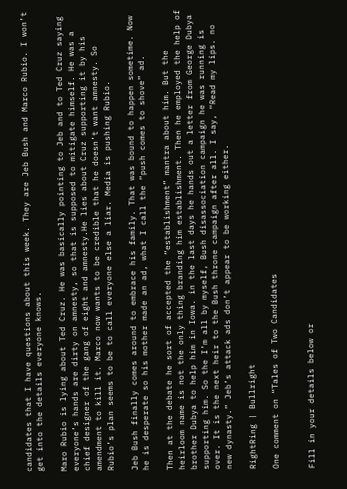candidates that I have questions about this week. They are Jeb Bush and Marco Rubio. I won’t get into the details everyone knows.

Maro Rubio is lying about Ted Cruz. He was basically pointing to Jeb and to Ted Cruz saying everyone’s hands are dirty on amnesty, so that is supposed to mitigate himself. He was a chief designer of the gang of eight and amnesty.He lies about Cruz supporting it by his amendment to kill it. Marco now wants to be credible that he doesn’t want amnesty. So Rubio’s plan seems to be to call everyone else a liar. Media is pushing Rubio.

Jeb Bush finally comes around to embrace his family. That was bound to happen sometime. Now he is desperate so his mother made an ad, what I call the “push comes to shove” ad.

Then at the debate he sort of accepted the “establishment” mantra about him. But the heirloom name is not the only thing branding him establishment. Then he employed the help of brother Dubya to help him in Iowa. in the last days he hands out a letter from George Dubya supporting him. So the I’m all by myself, Bush disassociation campaign he was running is over. It is the next heir to the Bush throne campaign after all. I say, “Read my lips. no new dynasty.” Jeb’s attack ads don’t appear to be working either.

RightRing | Bullright

One comment on “Tales of Two Candidates


Fill in your details below or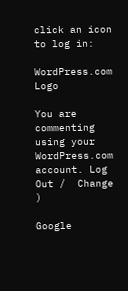click an icon to log in:

WordPress.com Logo

You are commenting using your WordPress.com account. Log Out /  Change )

Google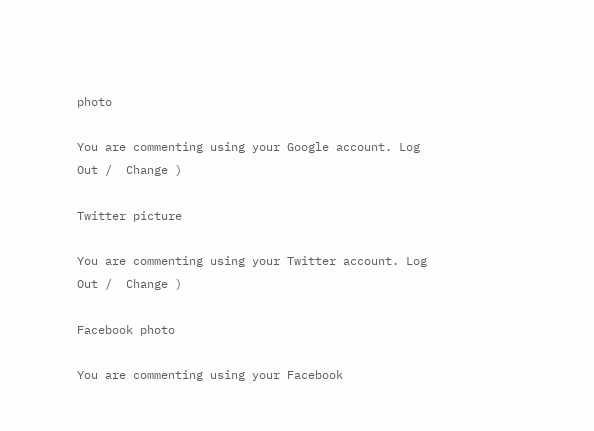photo

You are commenting using your Google account. Log Out /  Change )

Twitter picture

You are commenting using your Twitter account. Log Out /  Change )

Facebook photo

You are commenting using your Facebook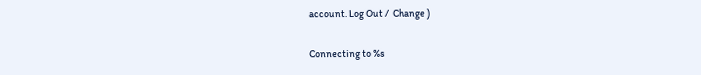account. Log Out /  Change )

Connecting to %s